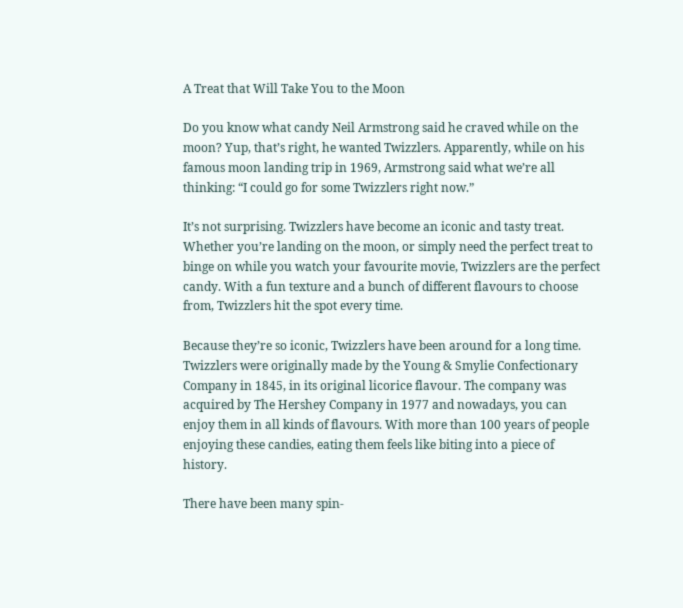A Treat that Will Take You to the Moon

Do you know what candy Neil Armstrong said he craved while on the moon? Yup, that’s right, he wanted Twizzlers. Apparently, while on his famous moon landing trip in 1969, Armstrong said what we’re all thinking: “I could go for some Twizzlers right now.”

It’s not surprising. Twizzlers have become an iconic and tasty treat. Whether you’re landing on the moon, or simply need the perfect treat to binge on while you watch your favourite movie, Twizzlers are the perfect candy. With a fun texture and a bunch of different flavours to choose from, Twizzlers hit the spot every time.

Because they’re so iconic, Twizzlers have been around for a long time. Twizzlers were originally made by the Young & Smylie Confectionary Company in 1845, in its original licorice flavour. The company was acquired by The Hershey Company in 1977 and nowadays, you can enjoy them in all kinds of flavours. With more than 100 years of people enjoying these candies, eating them feels like biting into a piece of history.

There have been many spin-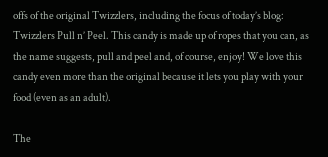offs of the original Twizzlers, including the focus of today’s blog: Twizzlers Pull n’ Peel. This candy is made up of ropes that you can, as the name suggests, pull and peel and, of course, enjoy! We love this candy even more than the original because it lets you play with your food (even as an adult).

The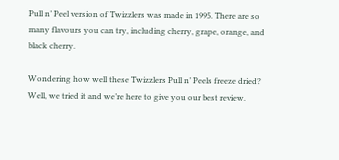Pull n’ Peel version of Twizzlers was made in 1995. There are so many flavours you can try, including cherry, grape, orange, and black cherry.

Wondering how well these Twizzlers Pull n’ Peels freeze dried? Well, we tried it and we’re here to give you our best review.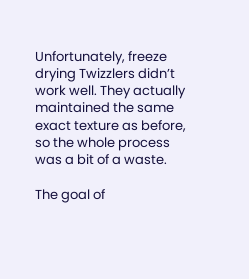Unfortunately, freeze drying Twizzlers didn’t work well. They actually maintained the same exact texture as before, so the whole process was a bit of a waste.

The goal of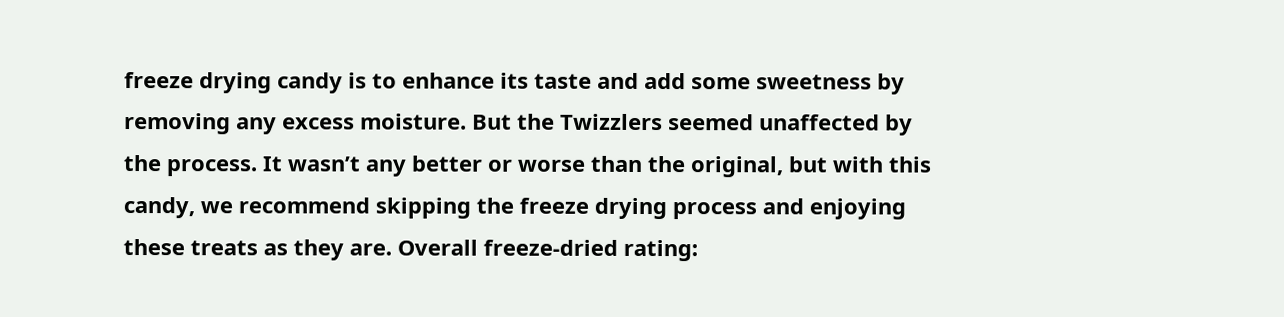freeze drying candy is to enhance its taste and add some sweetness by removing any excess moisture. But the Twizzlers seemed unaffected by the process. It wasn’t any better or worse than the original, but with this candy, we recommend skipping the freeze drying process and enjoying these treats as they are. Overall freeze-dried rating: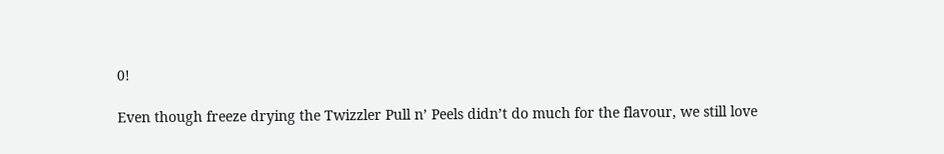0!

Even though freeze drying the Twizzler Pull n’ Peels didn’t do much for the flavour, we still love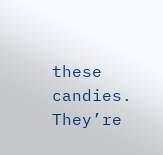these candies. They’re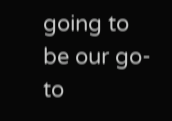going to be our go-to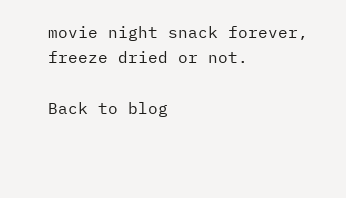movie night snack forever, freeze dried or not.

Back to blog